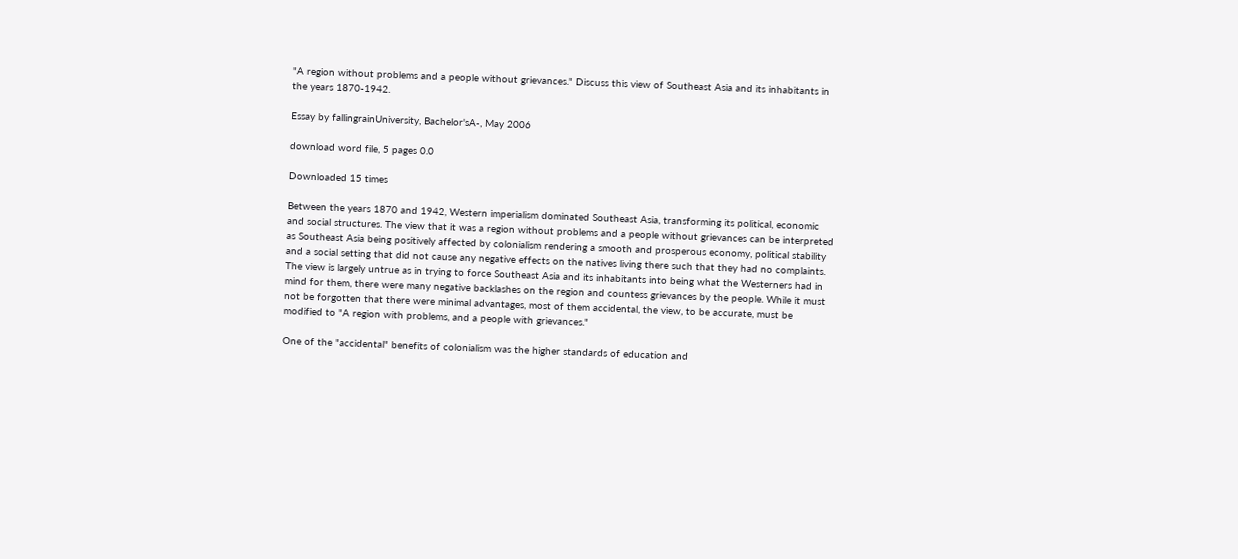"A region without problems and a people without grievances." Discuss this view of Southeast Asia and its inhabitants in the years 1870-1942.

Essay by fallingrainUniversity, Bachelor'sA-, May 2006

download word file, 5 pages 0.0

Downloaded 15 times

Between the years 1870 and 1942, Western imperialism dominated Southeast Asia, transforming its political, economic and social structures. The view that it was a region without problems and a people without grievances can be interpreted as Southeast Asia being positively affected by colonialism rendering a smooth and prosperous economy, political stability and a social setting that did not cause any negative effects on the natives living there such that they had no complaints. The view is largely untrue as in trying to force Southeast Asia and its inhabitants into being what the Westerners had in mind for them, there were many negative backlashes on the region and countess grievances by the people. While it must not be forgotten that there were minimal advantages, most of them accidental, the view, to be accurate, must be modified to "A region with problems, and a people with grievances."

One of the "accidental" benefits of colonialism was the higher standards of education and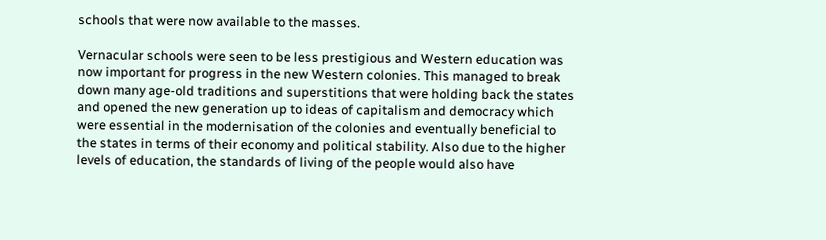schools that were now available to the masses.

Vernacular schools were seen to be less prestigious and Western education was now important for progress in the new Western colonies. This managed to break down many age-old traditions and superstitions that were holding back the states and opened the new generation up to ideas of capitalism and democracy which were essential in the modernisation of the colonies and eventually beneficial to the states in terms of their economy and political stability. Also due to the higher levels of education, the standards of living of the people would also have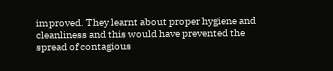improved. They learnt about proper hygiene and cleanliness and this would have prevented the spread of contagious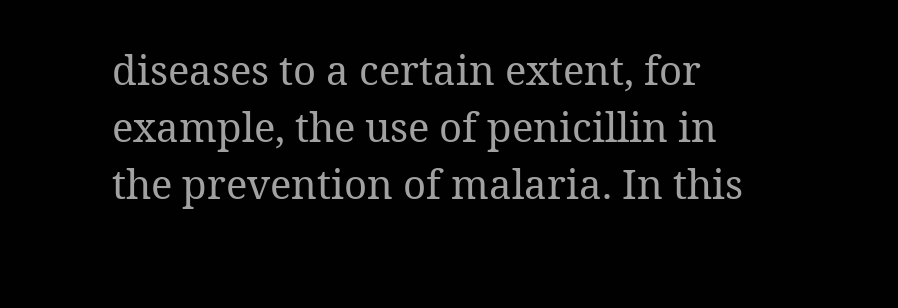diseases to a certain extent, for example, the use of penicillin in the prevention of malaria. In this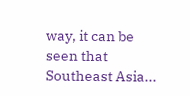way, it can be seen that Southeast Asia...